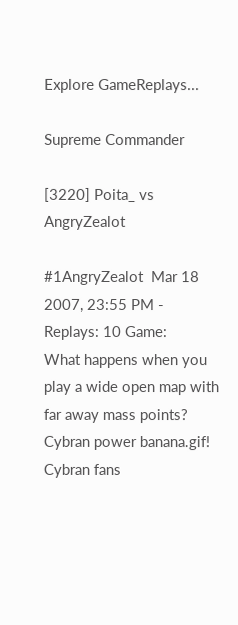Explore GameReplays...

Supreme Commander

[3220] Poita_ vs AngryZealot

#1AngryZealot  Mar 18 2007, 23:55 PM -
Replays: 10 Game:
What happens when you play a wide open map with far away mass points? Cybran power banana.gif! Cybran fans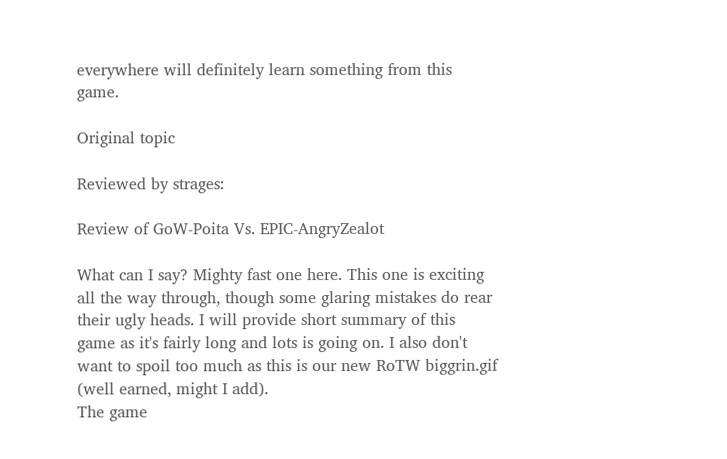everywhere will definitely learn something from this game.

Original topic

Reviewed by strages:

Review of GoW-Poita Vs. EPIC-AngryZealot

What can I say? Mighty fast one here. This one is exciting all the way through, though some glaring mistakes do rear their ugly heads. I will provide short summary of this game as it's fairly long and lots is going on. I also don't want to spoil too much as this is our new RoTW biggrin.gif (well earned, might I add).
The game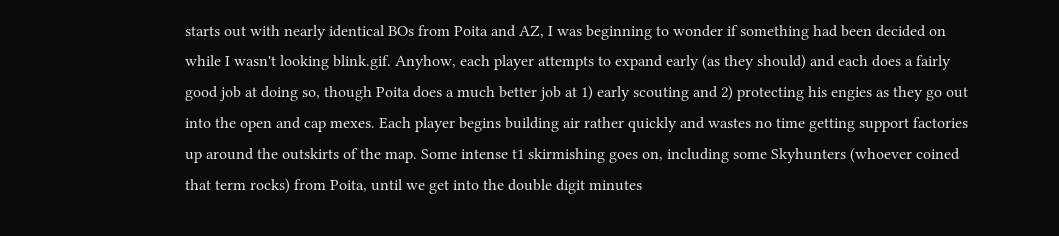starts out with nearly identical BOs from Poita and AZ, I was beginning to wonder if something had been decided on while I wasn't looking blink.gif. Anyhow, each player attempts to expand early (as they should) and each does a fairly good job at doing so, though Poita does a much better job at 1) early scouting and 2) protecting his engies as they go out into the open and cap mexes. Each player begins building air rather quickly and wastes no time getting support factories up around the outskirts of the map. Some intense t1 skirmishing goes on, including some Skyhunters (whoever coined that term rocks) from Poita, until we get into the double digit minutes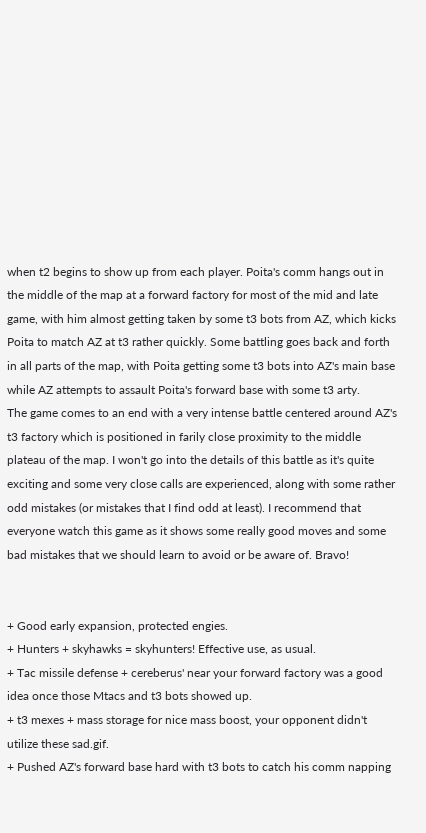when t2 begins to show up from each player. Poita's comm hangs out in the middle of the map at a forward factory for most of the mid and late game, with him almost getting taken by some t3 bots from AZ, which kicks Poita to match AZ at t3 rather quickly. Some battling goes back and forth in all parts of the map, with Poita getting some t3 bots into AZ's main base while AZ attempts to assault Poita's forward base with some t3 arty.
The game comes to an end with a very intense battle centered around AZ's t3 factory which is positioned in farily close proximity to the middle plateau of the map. I won't go into the details of this battle as it's quite exciting and some very close calls are experienced, along with some rather odd mistakes (or mistakes that I find odd at least). I recommend that everyone watch this game as it shows some really good moves and some bad mistakes that we should learn to avoid or be aware of. Bravo!


+ Good early expansion, protected engies.
+ Hunters + skyhawks = skyhunters! Effective use, as usual.
+ Tac missile defense + cereberus' near your forward factory was a good idea once those Mtacs and t3 bots showed up.
+ t3 mexes + mass storage for nice mass boost, your opponent didn't utilize these sad.gif.
+ Pushed AZ's forward base hard with t3 bots to catch his comm napping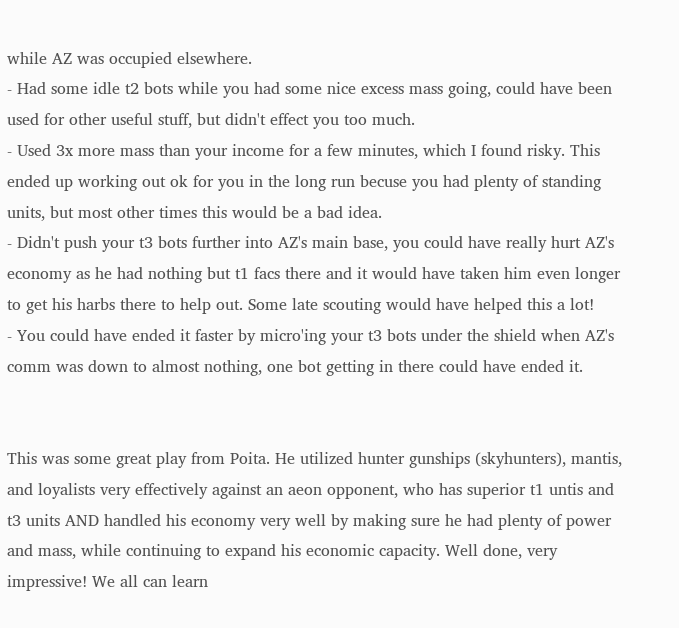while AZ was occupied elsewhere.
- Had some idle t2 bots while you had some nice excess mass going, could have been used for other useful stuff, but didn't effect you too much.
- Used 3x more mass than your income for a few minutes, which I found risky. This ended up working out ok for you in the long run becuse you had plenty of standing units, but most other times this would be a bad idea.
- Didn't push your t3 bots further into AZ's main base, you could have really hurt AZ's economy as he had nothing but t1 facs there and it would have taken him even longer to get his harbs there to help out. Some late scouting would have helped this a lot!
- You could have ended it faster by micro'ing your t3 bots under the shield when AZ's comm was down to almost nothing, one bot getting in there could have ended it.


This was some great play from Poita. He utilized hunter gunships (skyhunters), mantis, and loyalists very effectively against an aeon opponent, who has superior t1 untis and t3 units AND handled his economy very well by making sure he had plenty of power and mass, while continuing to expand his economic capacity. Well done, very impressive! We all can learn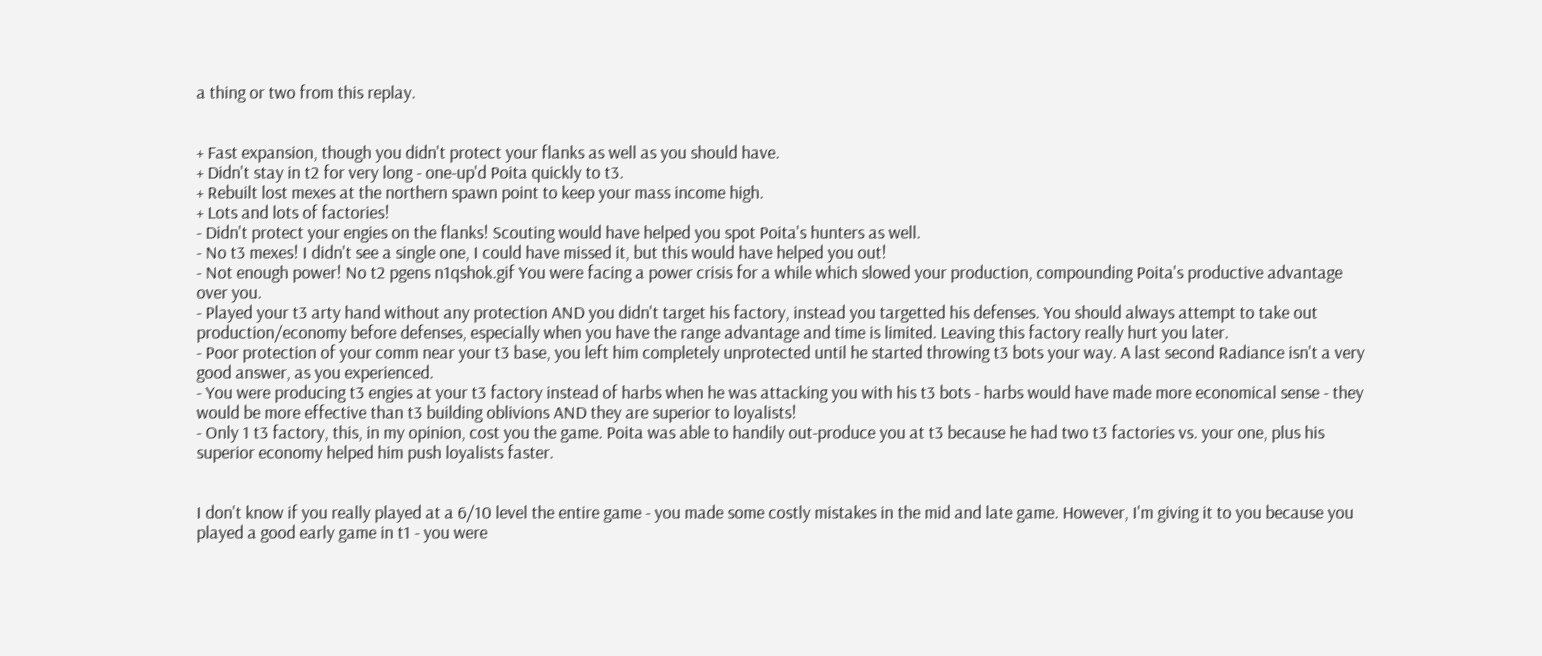a thing or two from this replay.


+ Fast expansion, though you didn't protect your flanks as well as you should have.
+ Didn't stay in t2 for very long - one-up'd Poita quickly to t3.
+ Rebuilt lost mexes at the northern spawn point to keep your mass income high.
+ Lots and lots of factories!
- Didn't protect your engies on the flanks! Scouting would have helped you spot Poita's hunters as well.
- No t3 mexes! I didn't see a single one, I could have missed it, but this would have helped you out!
- Not enough power! No t2 pgens n1qshok.gif You were facing a power crisis for a while which slowed your production, compounding Poita's productive advantage over you.
- Played your t3 arty hand without any protection AND you didn't target his factory, instead you targetted his defenses. You should always attempt to take out production/economy before defenses, especially when you have the range advantage and time is limited. Leaving this factory really hurt you later.
- Poor protection of your comm near your t3 base, you left him completely unprotected until he started throwing t3 bots your way. A last second Radiance isn't a very good answer, as you experienced.
- You were producing t3 engies at your t3 factory instead of harbs when he was attacking you with his t3 bots - harbs would have made more economical sense - they would be more effective than t3 building oblivions AND they are superior to loyalists!
- Only 1 t3 factory, this, in my opinion, cost you the game. Poita was able to handily out-produce you at t3 because he had two t3 factories vs. your one, plus his superior economy helped him push loyalists faster.


I don't know if you really played at a 6/10 level the entire game - you made some costly mistakes in the mid and late game. However, I'm giving it to you because you played a good early game in t1 - you were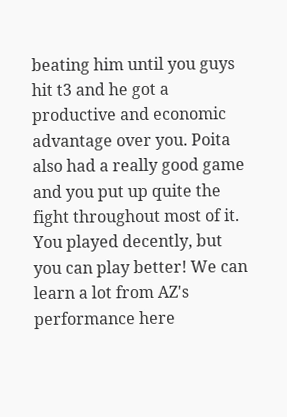beating him until you guys hit t3 and he got a productive and economic advantage over you. Poita also had a really good game and you put up quite the fight throughout most of it. You played decently, but you can play better! We can learn a lot from AZ's performance here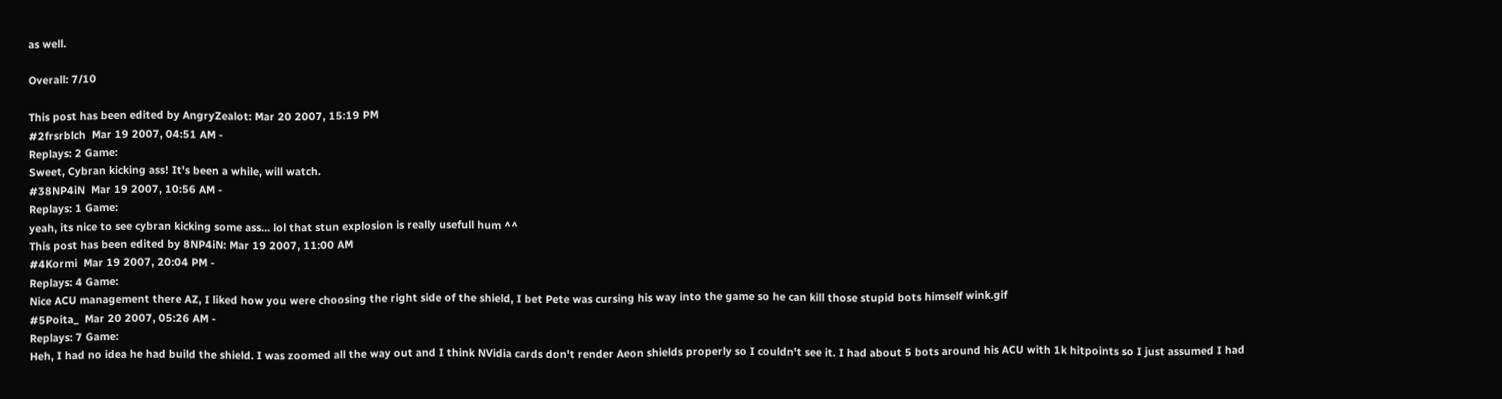as well.

Overall: 7/10

This post has been edited by AngryZealot: Mar 20 2007, 15:19 PM
#2frsrblch  Mar 19 2007, 04:51 AM -
Replays: 2 Game:
Sweet, Cybran kicking ass! It's been a while, will watch.
#38NP4iN  Mar 19 2007, 10:56 AM -
Replays: 1 Game:
yeah, its nice to see cybran kicking some ass... lol that stun explosion is really usefull hum ^^
This post has been edited by 8NP4iN: Mar 19 2007, 11:00 AM
#4Kormi  Mar 19 2007, 20:04 PM -
Replays: 4 Game:
Nice ACU management there AZ, I liked how you were choosing the right side of the shield, I bet Pete was cursing his way into the game so he can kill those stupid bots himself wink.gif
#5Poita_  Mar 20 2007, 05:26 AM -
Replays: 7 Game:
Heh, I had no idea he had build the shield. I was zoomed all the way out and I think NVidia cards don't render Aeon shields properly so I couldn't see it. I had about 5 bots around his ACU with 1k hitpoints so I just assumed I had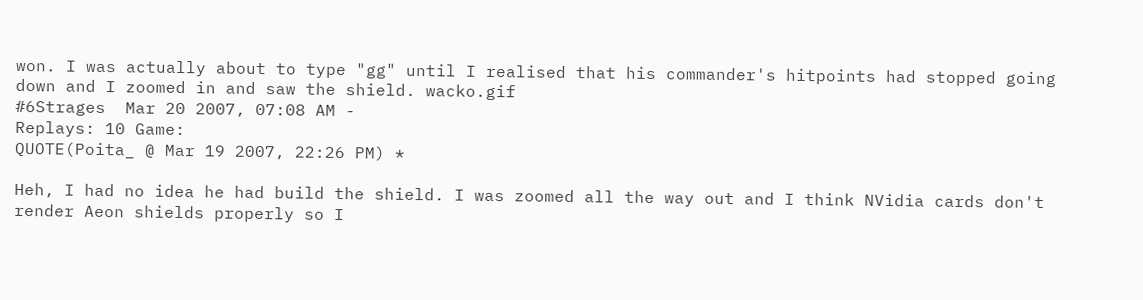won. I was actually about to type "gg" until I realised that his commander's hitpoints had stopped going down and I zoomed in and saw the shield. wacko.gif
#6Strages  Mar 20 2007, 07:08 AM -
Replays: 10 Game:
QUOTE(Poita_ @ Mar 19 2007, 22:26 PM) *

Heh, I had no idea he had build the shield. I was zoomed all the way out and I think NVidia cards don't render Aeon shields properly so I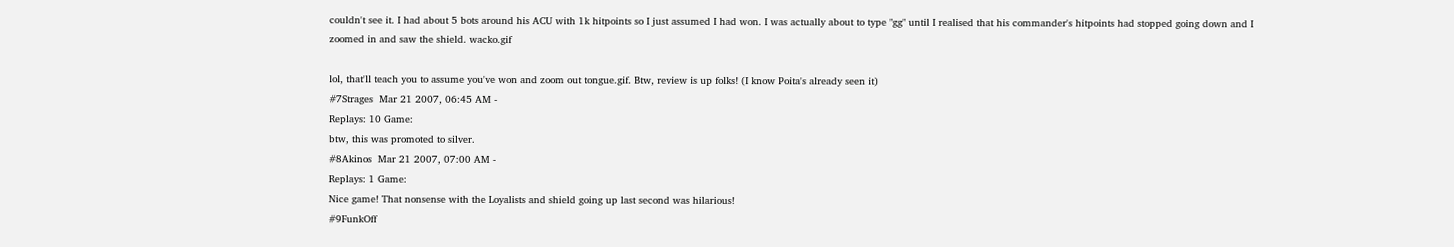couldn't see it. I had about 5 bots around his ACU with 1k hitpoints so I just assumed I had won. I was actually about to type "gg" until I realised that his commander's hitpoints had stopped going down and I zoomed in and saw the shield. wacko.gif

lol, that'll teach you to assume you've won and zoom out tongue.gif. Btw, review is up folks! (I know Poita's already seen it)
#7Strages  Mar 21 2007, 06:45 AM -
Replays: 10 Game:
btw, this was promoted to silver.
#8Akinos  Mar 21 2007, 07:00 AM -
Replays: 1 Game:
Nice game! That nonsense with the Loyalists and shield going up last second was hilarious!
#9FunkOff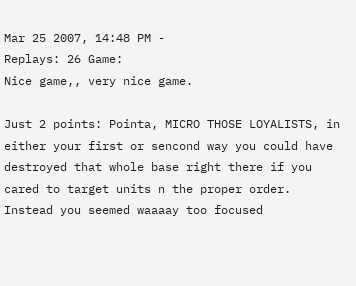Mar 25 2007, 14:48 PM -
Replays: 26 Game:
Nice game,, very nice game.

Just 2 points: Pointa, MICRO THOSE LOYALISTS, in either your first or sencond way you could have destroyed that whole base right there if you cared to target units n the proper order. Instead you seemed waaaay too focused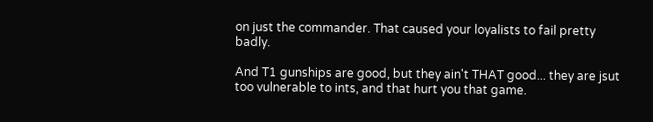on just the commander. That caused your loyalists to fail pretty badly.

And T1 gunships are good, but they ain't THAT good... they are jsut too vulnerable to ints, and that hurt you that game.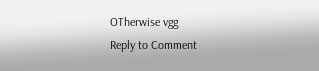OTherwise vgg
Reply to Comment